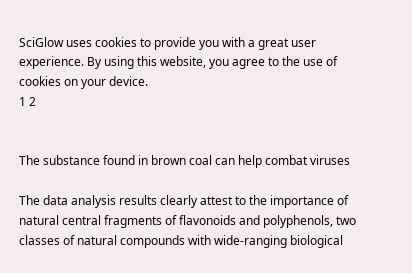SciGlow uses cookies to provide you with a great user experience. By using this website, you agree to the use of cookies on your device.
1 2


The substance found in brown coal can help combat viruses

The data analysis results clearly attest to the importance of natural central fragments of flavonoids and polyphenols, two classes of natural compounds with wide-ranging biological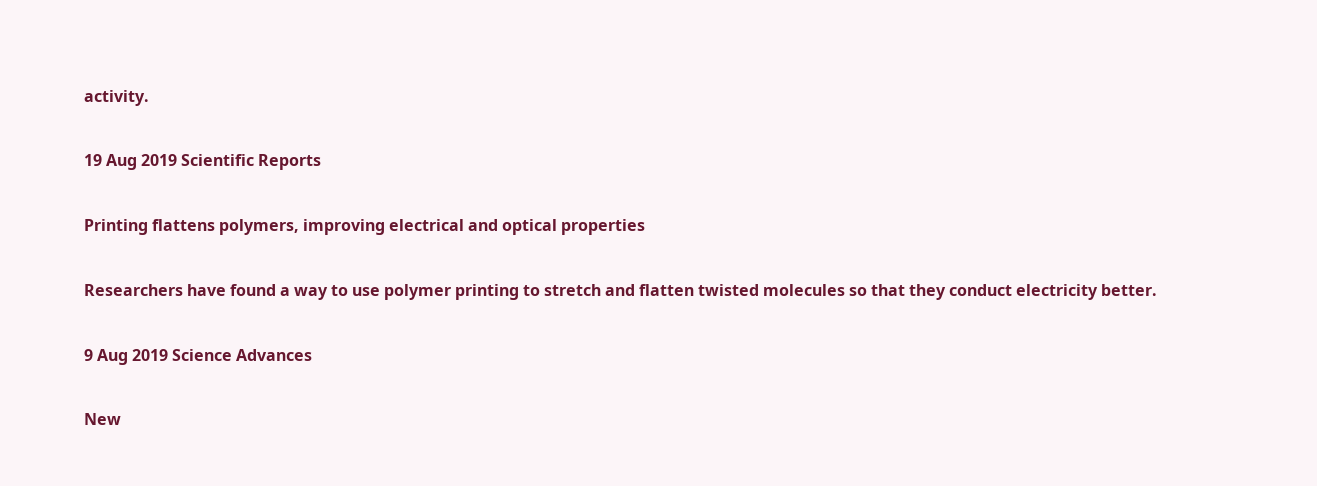activity.

19 Aug 2019 Scientific Reports

Printing flattens polymers, improving electrical and optical properties

Researchers have found a way to use polymer printing to stretch and flatten twisted molecules so that they conduct electricity better.

9 Aug 2019 Science Advances

New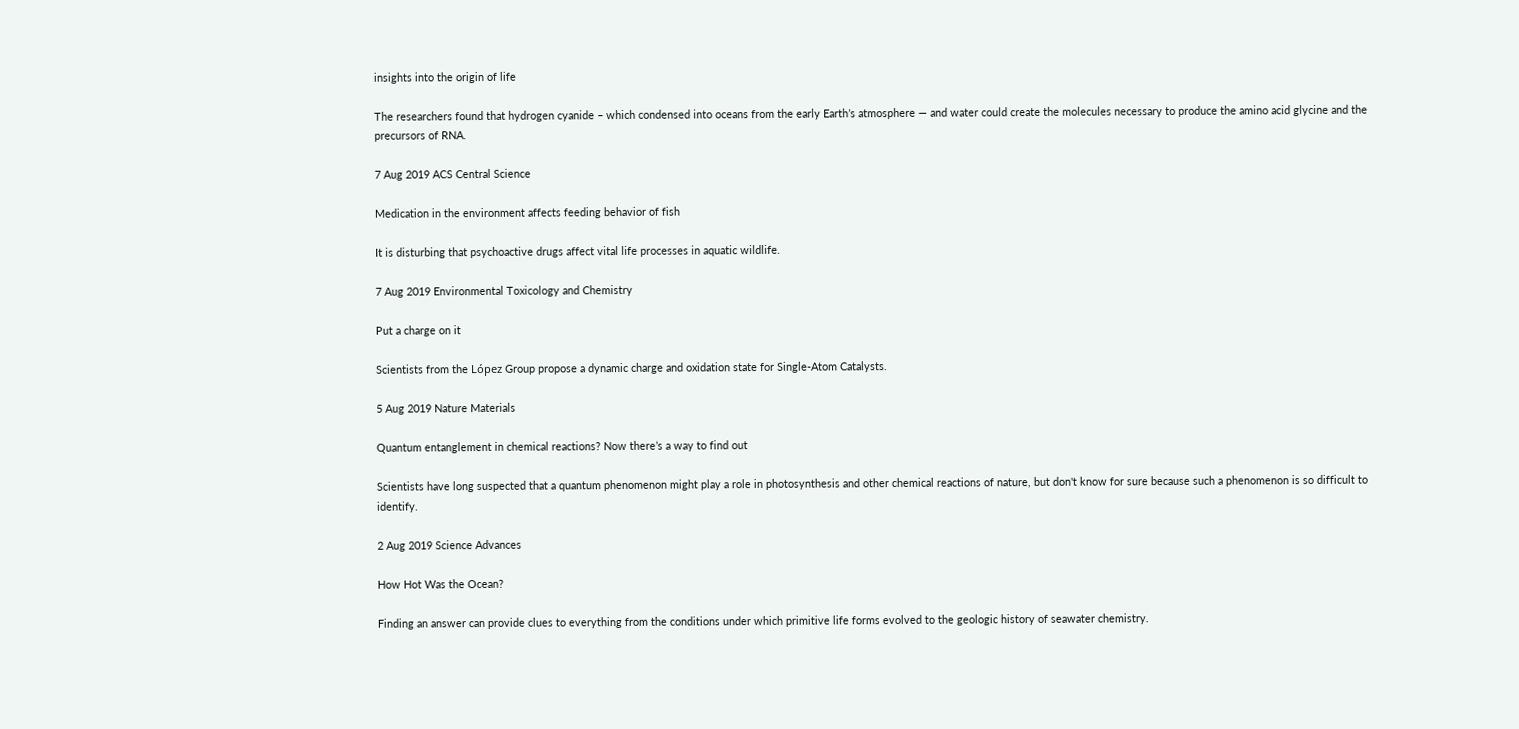insights into the origin of life

The researchers found that hydrogen cyanide – which condensed into oceans from the early Earth’s atmosphere — and water could create the molecules necessary to produce the amino acid glycine and the precursors of RNA.

7 Aug 2019 ACS Central Science

Medication in the environment affects feeding behavior of fish

It is disturbing that psychoactive drugs affect vital life processes in aquatic wildlife.

7 Aug 2019 Environmental Toxicology and Chemistry

Put a charge on it

Scientists from the López Group propose a dynamic charge and oxidation state for Single-Atom Catalysts.

5 Aug 2019 Nature Materials

Quantum entanglement in chemical reactions? Now there’s a way to find out

Scientists have long suspected that a quantum phenomenon might play a role in photosynthesis and other chemical reactions of nature, but don't know for sure because such a phenomenon is so difficult to identify.

2 Aug 2019 Science Advances

How Hot Was the Ocean?

Finding an answer can provide clues to everything from the conditions under which primitive life forms evolved to the geologic history of seawater chemistry.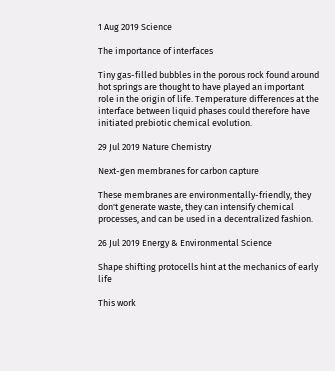1 Aug 2019 Science

The importance of interfaces

Tiny gas-filled bubbles in the porous rock found around hot springs are thought to have played an important role in the origin of life. Temperature differences at the interface between liquid phases could therefore have initiated prebiotic chemical evolution.

29 Jul 2019 Nature Chemistry

Next-gen membranes for carbon capture

These membranes are environmentally-friendly, they don't generate waste, they can intensify chemical processes, and can be used in a decentralized fashion.

26 Jul 2019 Energy & Environmental Science

Shape shifting protocells hint at the mechanics of early life

This work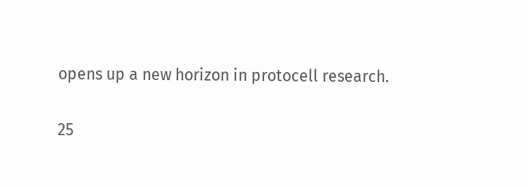opens up a new horizon in protocell research.

25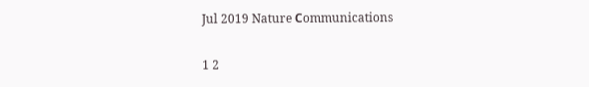Jul 2019 Nature Сommunications

1 2